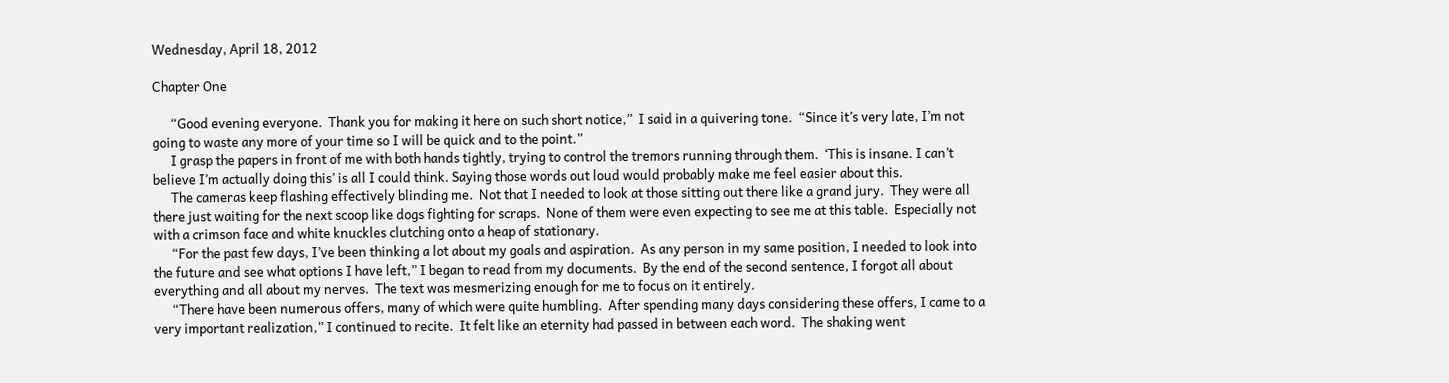Wednesday, April 18, 2012

Chapter One

      “Good evening everyone.  Thank you for making it here on such short notice,”  I said in a quivering tone.  “Since it’s very late, I’m not going to waste any more of your time so I will be quick and to the point.”
      I grasp the papers in front of me with both hands tightly, trying to control the tremors running through them.  ‘This is insane. I can’t believe I’m actually doing this’ is all I could think. Saying those words out loud would probably make me feel easier about this.
      The cameras keep flashing effectively blinding me.  Not that I needed to look at those sitting out there like a grand jury.  They were all there just waiting for the next scoop like dogs fighting for scraps.  None of them were even expecting to see me at this table.  Especially not with a crimson face and white knuckles clutching onto a heap of stationary.
      “For the past few days, I’ve been thinking a lot about my goals and aspiration.  As any person in my same position, I needed to look into the future and see what options I have left,” I began to read from my documents.  By the end of the second sentence, I forgot all about everything and all about my nerves.  The text was mesmerizing enough for me to focus on it entirely.
      “There have been numerous offers, many of which were quite humbling.  After spending many days considering these offers, I came to a very important realization,” I continued to recite.  It felt like an eternity had passed in between each word.  The shaking went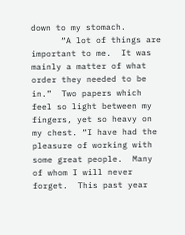down to my stomach.
      “A lot of things are important to me.  It was mainly a matter of what order they needed to be in.”  Two papers which feel so light between my fingers, yet so heavy on my chest. “I have had the pleasure of working with some great people.  Many of whom I will never forget.  This past year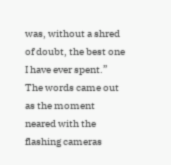was, without a shred of doubt, the best one I have ever spent.”  The words came out as the moment neared with the flashing cameras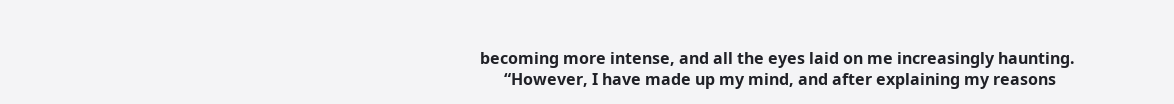becoming more intense, and all the eyes laid on me increasingly haunting.
      “However, I have made up my mind, and after explaining my reasons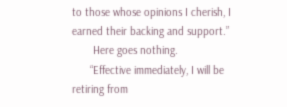to those whose opinions I cherish, I earned their backing and support.”
       Here goes nothing.
      “Effective immediately, I will be retiring from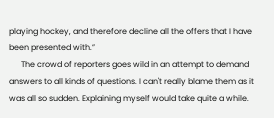playing hockey, and therefore decline all the offers that I have been presented with.”
      The crowd of reporters goes wild in an attempt to demand answers to all kinds of questions. I can't really blame them as it was all so sudden. Explaining myself would take quite a while.